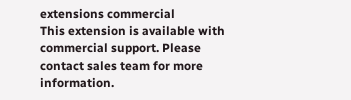extensions commercial
This extension is available with commercial support. Please contact sales team for more information.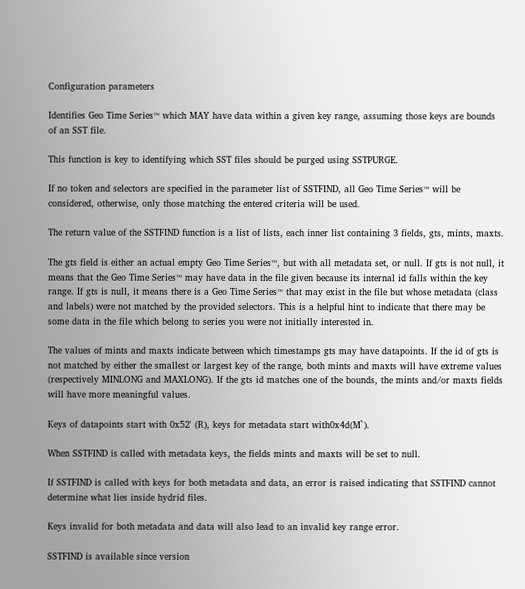Configuration parameters

Identifies Geo Time Series™ which MAY have data within a given key range, assuming those keys are bounds of an SST file.

This function is key to identifying which SST files should be purged using SSTPURGE.

If no token and selectors are specified in the parameter list of SSTFIND, all Geo Time Series™ will be considered, otherwise, only those matching the entered criteria will be used.

The return value of the SSTFIND function is a list of lists, each inner list containing 3 fields, gts, mints, maxts.

The gts field is either an actual empty Geo Time Series™, but with all metadata set, or null. If gts is not null, it means that the Geo Time Series™ may have data in the file given because its internal id falls within the key range. If gts is null, it means there is a Geo Time Series™ that may exist in the file but whose metadata (class and labels) were not matched by the provided selectors. This is a helpful hint to indicate that there may be some data in the file which belong to series you were not initially interested in.

The values of mints and maxts indicate between which timestamps gts may have datapoints. If the id of gts is not matched by either the smallest or largest key of the range, both mints and maxts will have extreme values (respectively MINLONG and MAXLONG). If the gts id matches one of the bounds, the mints and/or maxts fields will have more meaningful values.

Keys of datapoints start with 0x52' (R), keys for metadata start with0x4d(M`).

When SSTFIND is called with metadata keys, the fields mints and maxts will be set to null.

If SSTFIND is called with keys for both metadata and data, an error is raised indicating that SSTFIND cannot determine what lies inside hydrid files.

Keys invalid for both metadata and data will also lead to an invalid key range error.

SSTFIND is available since version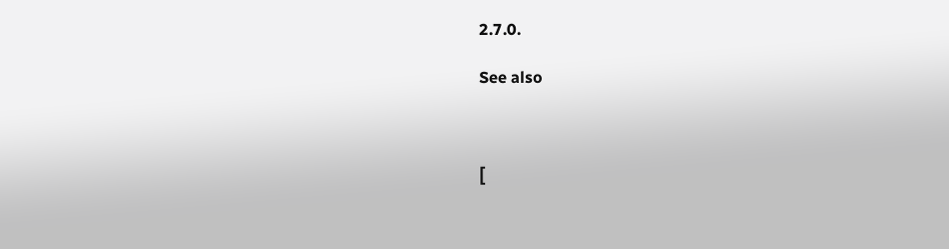2.7.0.

See also



[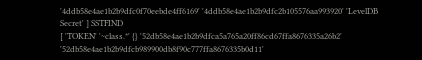'4ddb58e4ae1b2b9dfc0f70eebde4ff6169' '4ddb58e4ae1b2b9dfc2b105576aa993920' 'LevelDB Secret' ] SSTFIND
[ 'TOKEN' '~class.*' {} '52db58e4ae1b2b9dfca5a765a20ff86cd67ffa8676335a26b2' '52db58e4ae1b2b9dfcb989900db8f90c777ffa8676335b0d11'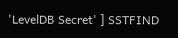'LevelDB Secret' ] SSTFIND